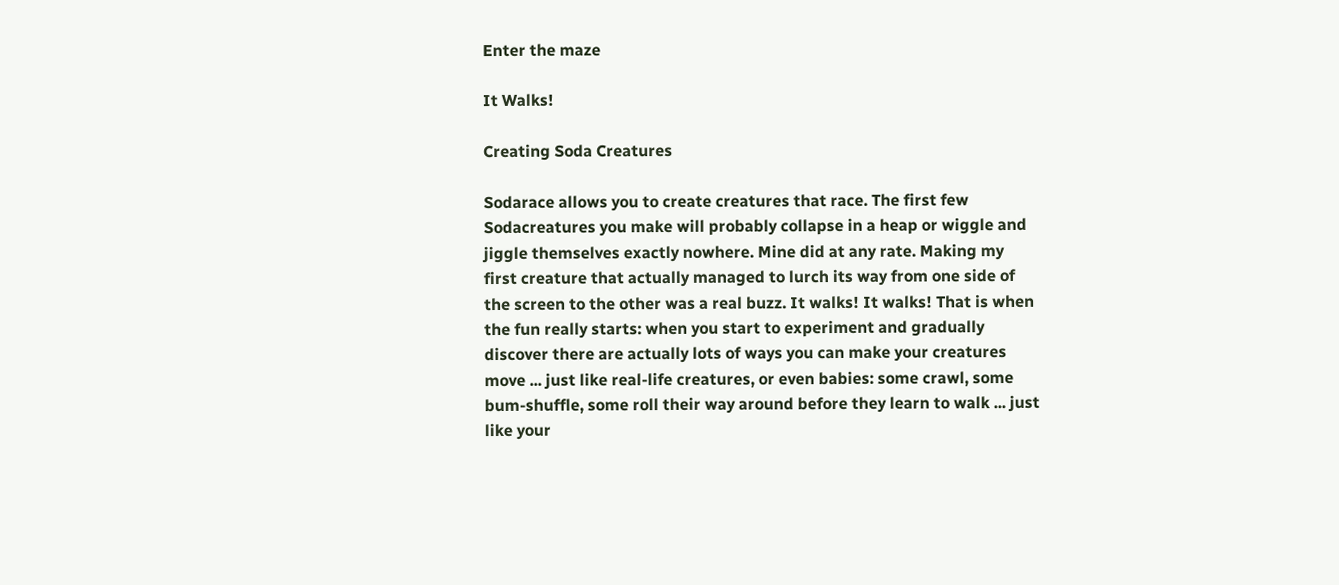Enter the maze

It Walks!

Creating Soda Creatures

Sodarace allows you to create creatures that race. The first few Sodacreatures you make will probably collapse in a heap or wiggle and jiggle themselves exactly nowhere. Mine did at any rate. Making my first creature that actually managed to lurch its way from one side of the screen to the other was a real buzz. It walks! It walks! That is when the fun really starts: when you start to experiment and gradually discover there are actually lots of ways you can make your creatures move ... just like real-life creatures, or even babies: some crawl, some bum-shuffle, some roll their way around before they learn to walk ... just like your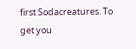first Sodacreatures. To get you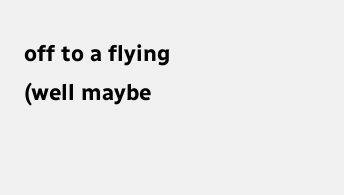off to a flying (well maybe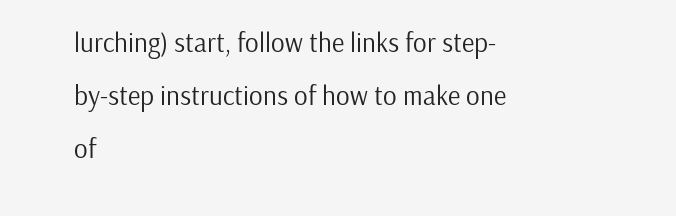lurching) start, follow the links for step-by-step instructions of how to make one of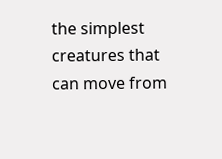the simplest creatures that can move from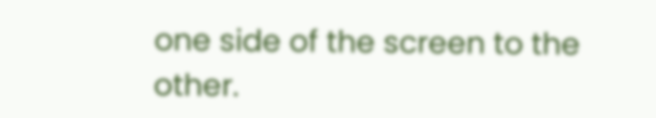one side of the screen to the other.